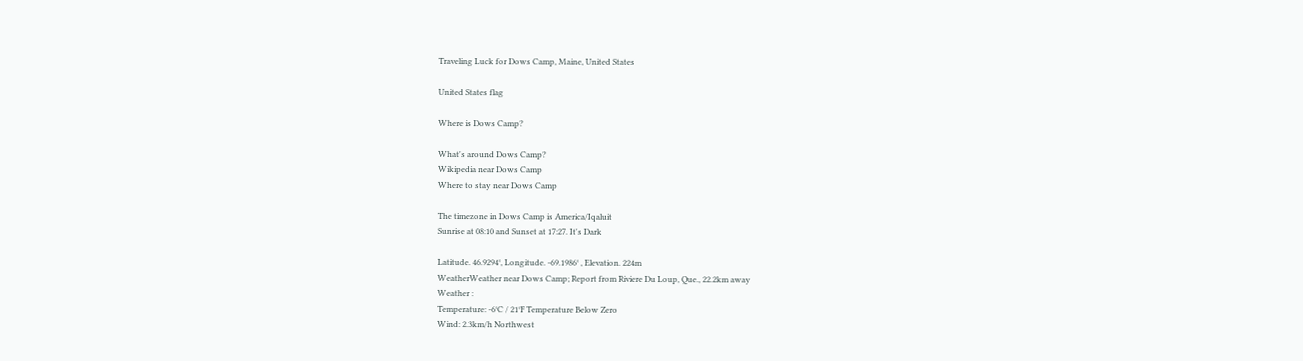Traveling Luck for Dows Camp, Maine, United States

United States flag

Where is Dows Camp?

What's around Dows Camp?
Wikipedia near Dows Camp
Where to stay near Dows Camp

The timezone in Dows Camp is America/Iqaluit
Sunrise at 08:10 and Sunset at 17:27. It's Dark

Latitude. 46.9294°, Longitude. -69.1986° , Elevation. 224m
WeatherWeather near Dows Camp; Report from Riviere Du Loup, Que., 22.2km away
Weather :
Temperature: -6°C / 21°F Temperature Below Zero
Wind: 2.3km/h Northwest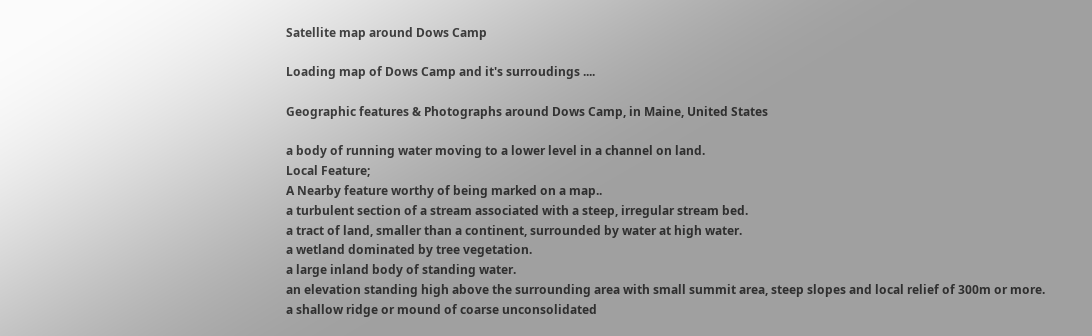Satellite map around Dows Camp

Loading map of Dows Camp and it's surroudings ....

Geographic features & Photographs around Dows Camp, in Maine, United States

a body of running water moving to a lower level in a channel on land.
Local Feature;
A Nearby feature worthy of being marked on a map..
a turbulent section of a stream associated with a steep, irregular stream bed.
a tract of land, smaller than a continent, surrounded by water at high water.
a wetland dominated by tree vegetation.
a large inland body of standing water.
an elevation standing high above the surrounding area with small summit area, steep slopes and local relief of 300m or more.
a shallow ridge or mound of coarse unconsolidated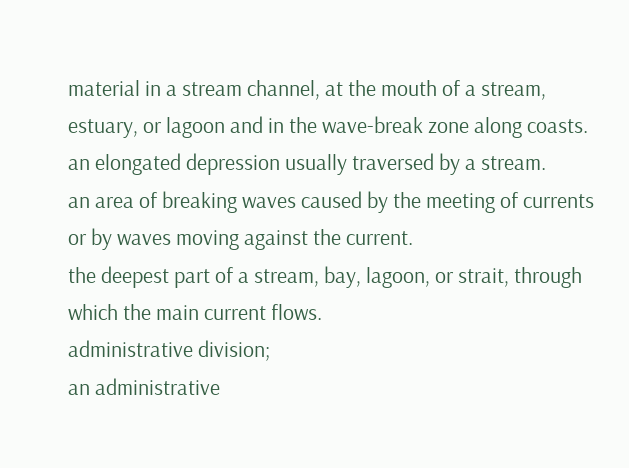material in a stream channel, at the mouth of a stream, estuary, or lagoon and in the wave-break zone along coasts.
an elongated depression usually traversed by a stream.
an area of breaking waves caused by the meeting of currents or by waves moving against the current.
the deepest part of a stream, bay, lagoon, or strait, through which the main current flows.
administrative division;
an administrative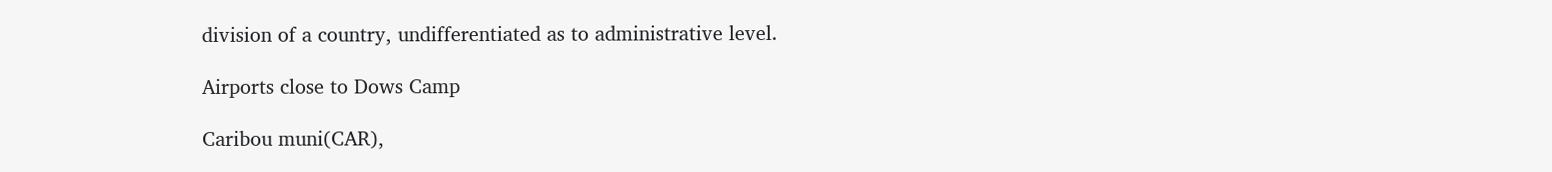division of a country, undifferentiated as to administrative level.

Airports close to Dows Camp

Caribou muni(CAR),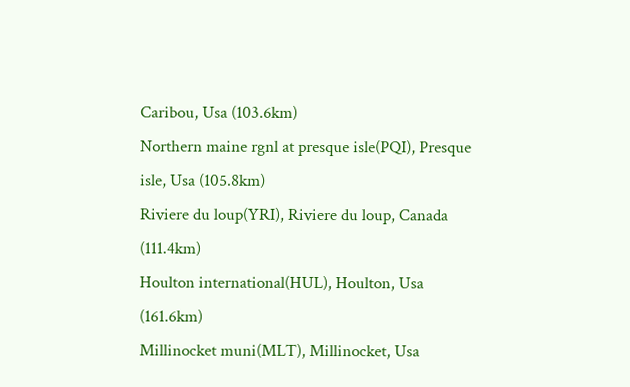Caribou, Usa (103.6km)
Northern maine rgnl at presque isle(PQI), Presque isle, Usa (105.8km)
Riviere du loup(YRI), Riviere du loup, Canada (111.4km)
Houlton international(HUL), Houlton, Usa (161.6km)
Millinocket muni(MLT), Millinocket, Usa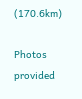(170.6km)

Photos provided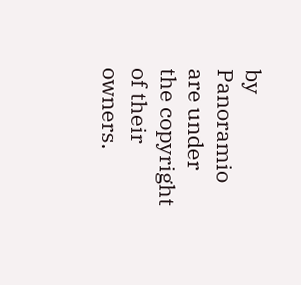by Panoramio are under the copyright of their owners.